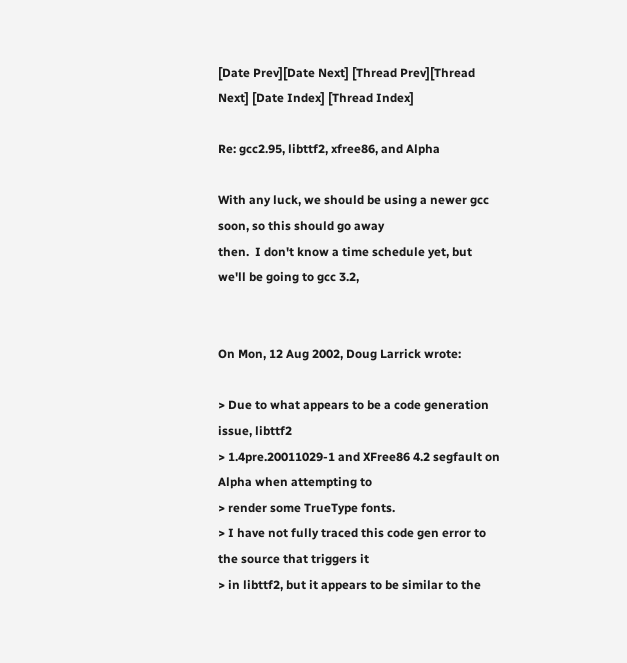[Date Prev][Date Next] [Thread Prev][Thread Next] [Date Index] [Thread Index]

Re: gcc2.95, libttf2, xfree86, and Alpha

With any luck, we should be using a newer gcc soon, so this should go away
then.  I don't know a time schedule yet, but we'll be going to gcc 3.2,


On Mon, 12 Aug 2002, Doug Larrick wrote:

> Due to what appears to be a code generation issue, libttf2
> 1.4pre.20011029-1 and XFree86 4.2 segfault on Alpha when attempting to
> render some TrueType fonts.
> I have not fully traced this code gen error to the source that triggers it
> in libttf2, but it appears to be similar to the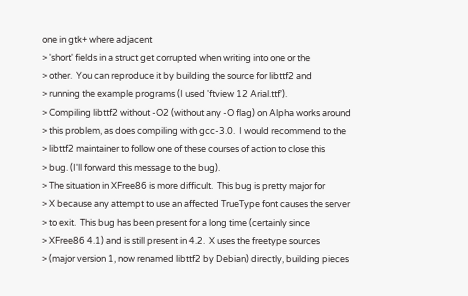one in gtk+ where adjacent
> 'short' fields in a struct get corrupted when writing into one or the
> other.  You can reproduce it by building the source for libttf2 and
> running the example programs (I used 'ftview 12 Arial.ttf').
> Compiling libttf2 without -O2 (without any -O flag) on Alpha works around
> this problem, as does compiling with gcc-3.0.  I would recommend to the
> libttf2 maintainer to follow one of these courses of action to close this
> bug. (I'll forward this message to the bug).
> The situation in XFree86 is more difficult.  This bug is pretty major for
> X because any attempt to use an affected TrueType font causes the server
> to exit.  This bug has been present for a long time (certainly since
> XFree86 4.1) and is still present in 4.2.  X uses the freetype sources
> (major version 1, now renamed libttf2 by Debian) directly, building pieces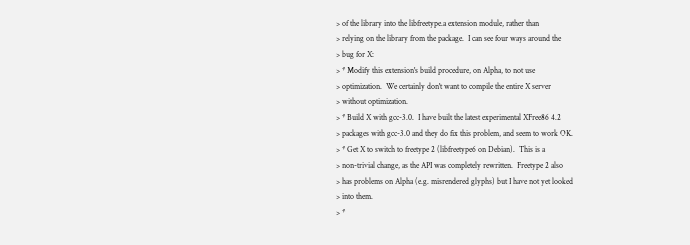> of the library into the libfreetype.a extension module, rather than
> relying on the library from the package.  I can see four ways around the
> bug for X:
> * Modify this extension's build procedure, on Alpha, to not use
> optimization.  We certainly don't want to compile the entire X server
> without optimization.
> * Build X with gcc-3.0.  I have built the latest experimental XFree86 4.2
> packages with gcc-3.0 and they do fix this problem, and seem to work OK.
> * Get X to switch to freetype 2 (libfreetype6 on Debian).  This is a
> non-trivial change, as the API was completely rewritten.  Freetype 2 also
> has problems on Alpha (e.g. misrendered glyphs) but I have not yet looked
> into them.
> *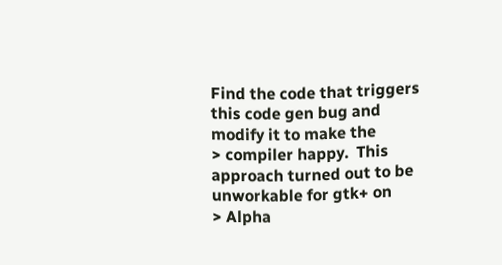Find the code that triggers this code gen bug and modify it to make the
> compiler happy.  This approach turned out to be unworkable for gtk+ on
> Alpha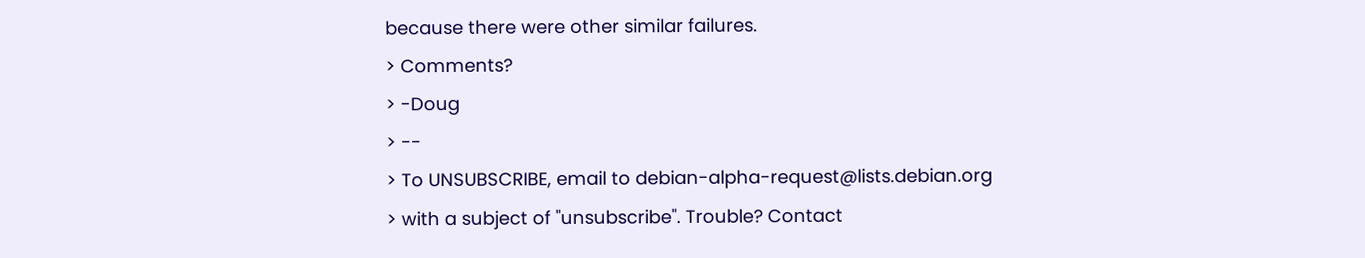because there were other similar failures.
> Comments?
> -Doug
> --
> To UNSUBSCRIBE, email to debian-alpha-request@lists.debian.org
> with a subject of "unsubscribe". Trouble? Contact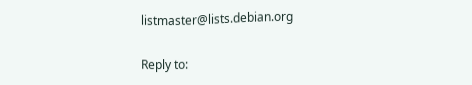listmaster@lists.debian.org

Reply to: